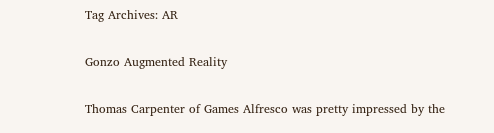Tag Archives: AR

Gonzo Augmented Reality

Thomas Carpenter of Games Alfresco was pretty impressed by the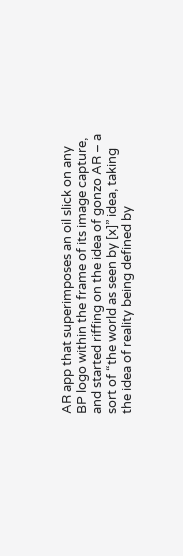AR app that superimposes an oil slick on any BP logo within the frame of its image capture, and started riffing on the idea of gonzo AR – a sort of “the world as seen by [x]” idea, taking the idea of reality being defined by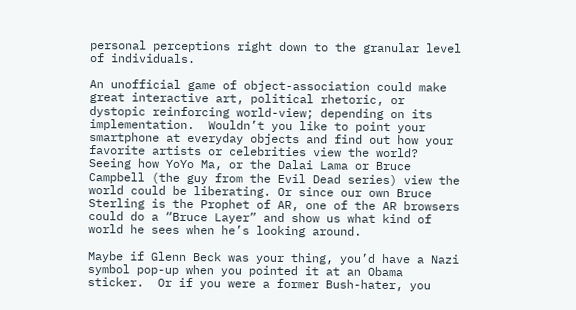personal perceptions right down to the granular level of individuals.

An unofficial game of object-association could make great interactive art, political rhetoric, or dystopic reinforcing world-view; depending on its implementation.  Wouldn’t you like to point your smartphone at everyday objects and find out how your favorite artists or celebrities view the world? Seeing how YoYo Ma, or the Dalai Lama or Bruce Campbell (the guy from the Evil Dead series) view the world could be liberating. Or since our own Bruce Sterling is the Prophet of AR, one of the AR browsers could do a “Bruce Layer” and show us what kind of world he sees when he’s looking around.

Maybe if Glenn Beck was your thing, you’d have a Nazi symbol pop-up when you pointed it at an Obama sticker.  Or if you were a former Bush-hater, you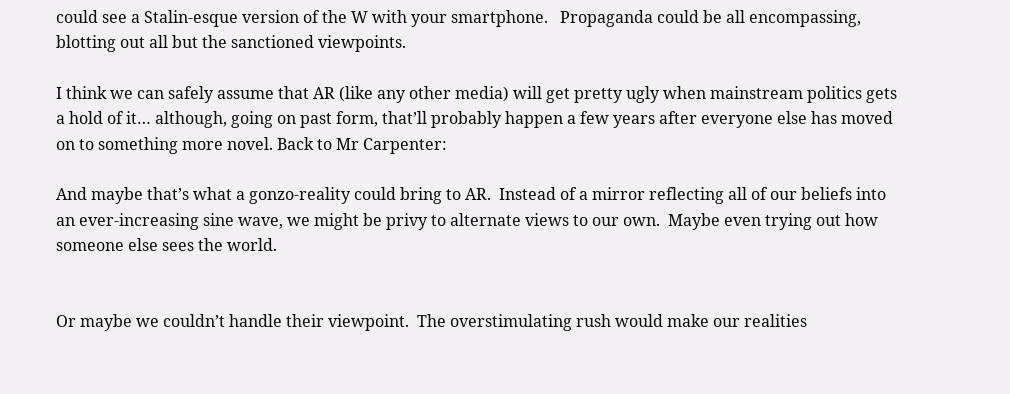could see a Stalin-esque version of the W with your smartphone.   Propaganda could be all encompassing, blotting out all but the sanctioned viewpoints.

I think we can safely assume that AR (like any other media) will get pretty ugly when mainstream politics gets a hold of it… although, going on past form, that’ll probably happen a few years after everyone else has moved on to something more novel. Back to Mr Carpenter:

And maybe that’s what a gonzo-reality could bring to AR.  Instead of a mirror reflecting all of our beliefs into an ever-increasing sine wave, we might be privy to alternate views to our own.  Maybe even trying out how someone else sees the world.


Or maybe we couldn’t handle their viewpoint.  The overstimulating rush would make our realities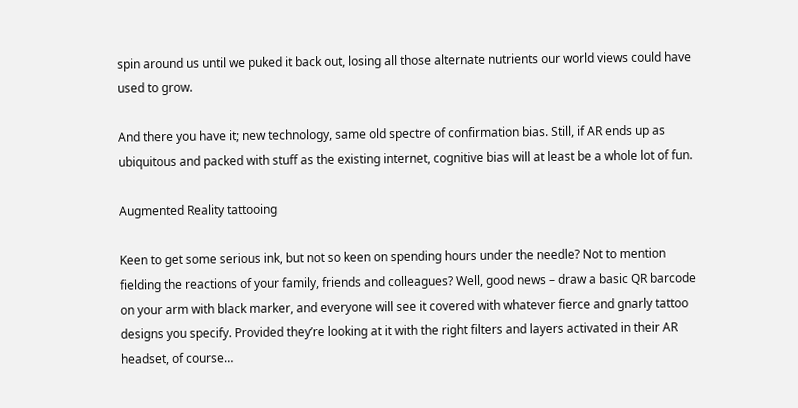spin around us until we puked it back out, losing all those alternate nutrients our world views could have used to grow.

And there you have it; new technology, same old spectre of confirmation bias. Still, if AR ends up as ubiquitous and packed with stuff as the existing internet, cognitive bias will at least be a whole lot of fun.

Augmented Reality tattooing

Keen to get some serious ink, but not so keen on spending hours under the needle? Not to mention fielding the reactions of your family, friends and colleagues? Well, good news – draw a basic QR barcode on your arm with black marker, and everyone will see it covered with whatever fierce and gnarly tattoo designs you specify. Provided they’re looking at it with the right filters and layers activated in their AR headset, of course…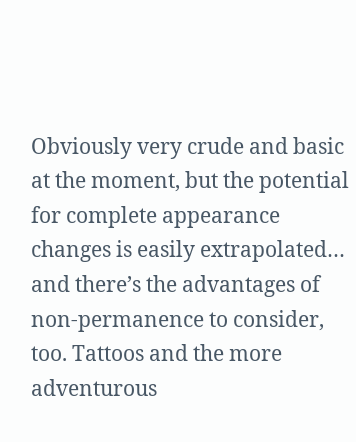Obviously very crude and basic at the moment, but the potential for complete appearance changes is easily extrapolated… and there’s the advantages of non-permanence to consider, too. Tattoos and the more adventurous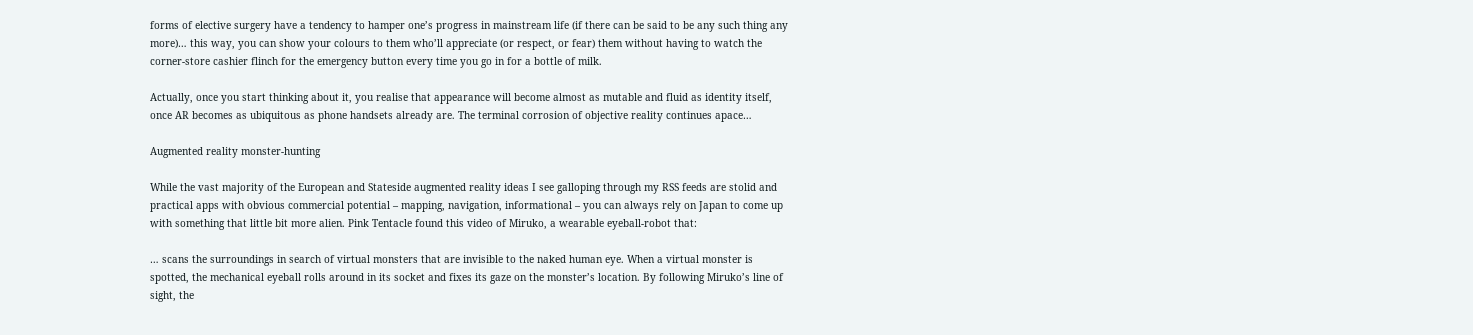forms of elective surgery have a tendency to hamper one’s progress in mainstream life (if there can be said to be any such thing any more)… this way, you can show your colours to them who’ll appreciate (or respect, or fear) them without having to watch the corner-store cashier flinch for the emergency button every time you go in for a bottle of milk.

Actually, once you start thinking about it, you realise that appearance will become almost as mutable and fluid as identity itself, once AR becomes as ubiquitous as phone handsets already are. The terminal corrosion of objective reality continues apace…

Augmented reality monster-hunting

While the vast majority of the European and Stateside augmented reality ideas I see galloping through my RSS feeds are stolid and practical apps with obvious commercial potential – mapping, navigation, informational – you can always rely on Japan to come up with something that little bit more alien. Pink Tentacle found this video of Miruko, a wearable eyeball-robot that:

… scans the surroundings in search of virtual monsters that are invisible to the naked human eye. When a virtual monster is spotted, the mechanical eyeball rolls around in its socket and fixes its gaze on the monster’s location. By following Miruko’s line of sight, the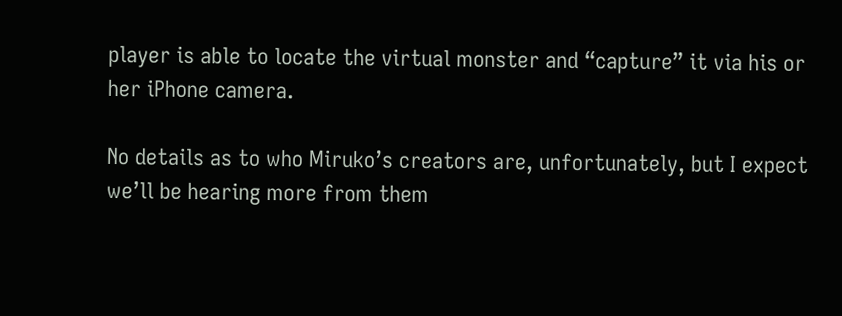player is able to locate the virtual monster and “capture” it via his or her iPhone camera.

No details as to who Miruko’s creators are, unfortunately, but I expect we’ll be hearing more from them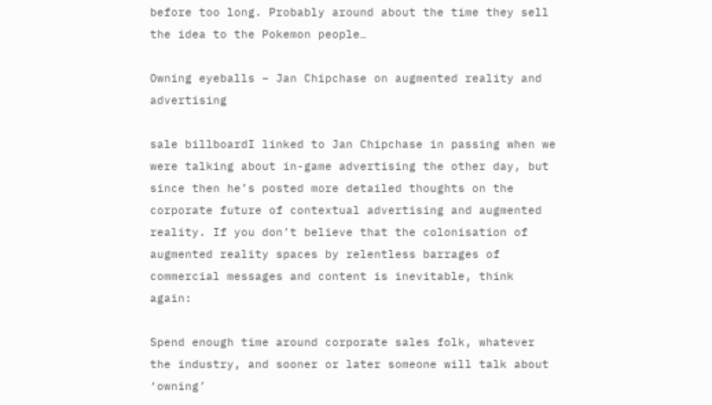before too long. Probably around about the time they sell the idea to the Pokemon people…

Owning eyeballs – Jan Chipchase on augmented reality and advertising

sale billboardI linked to Jan Chipchase in passing when we were talking about in-game advertising the other day, but since then he’s posted more detailed thoughts on the corporate future of contextual advertising and augmented reality. If you don’t believe that the colonisation of augmented reality spaces by relentless barrages of commercial messages and content is inevitable, think again:

Spend enough time around corporate sales folk, whatever the industry, and sooner or later someone will talk about ‘owning’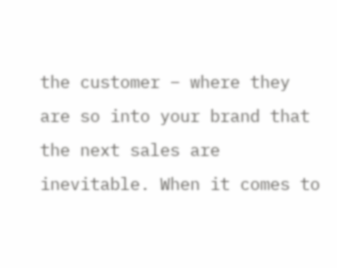the customer – where they are so into your brand that the next sales are inevitable. When it comes to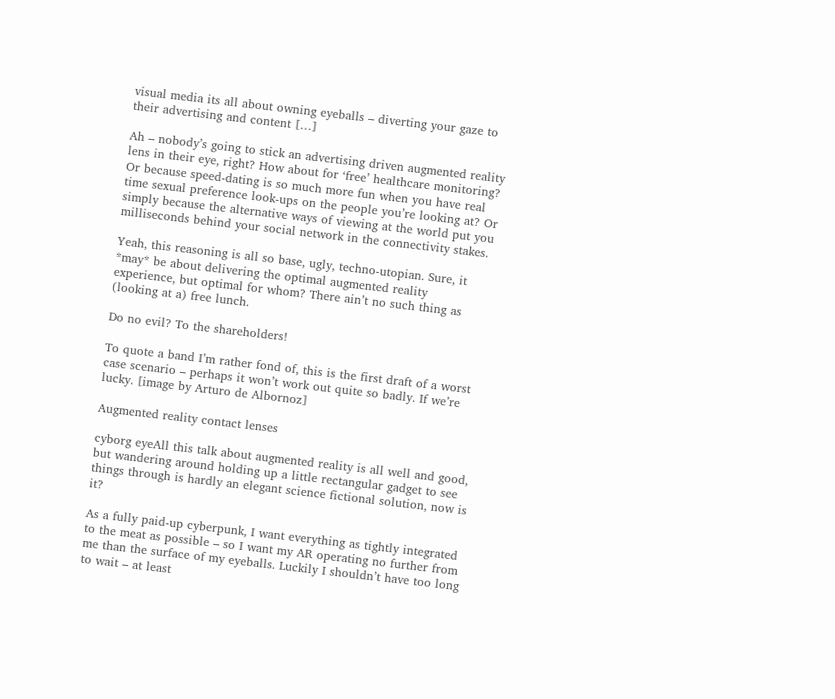visual media its all about owning eyeballs – diverting your gaze to their advertising and content […]

Ah – nobody’s going to stick an advertising driven augmented reality lens in their eye, right? How about for ‘free’ healthcare monitoring? Or because speed-dating is so much more fun when you have real time sexual preference look-ups on the people you’re looking at? Or simply because the alternative ways of viewing at the world put you milliseconds behind your social network in the connectivity stakes.

Yeah, this reasoning is all so base, ugly, techno-utopian. Sure, it *may* be about delivering the optimal augmented reality experience, but optimal for whom? There ain’t no such thing as (looking at a) free lunch.

Do no evil? To the shareholders!

To quote a band I’m rather fond of, this is the first draft of a worst case scenario – perhaps it won’t work out quite so badly. If we’re lucky. [image by Arturo de Albornoz]

Augmented reality contact lenses

cyborg eyeAll this talk about augmented reality is all well and good, but wandering around holding up a little rectangular gadget to see things through is hardly an elegant science fictional solution, now is it?

As a fully paid-up cyberpunk, I want everything as tightly integrated to the meat as possible – so I want my AR operating no further from me than the surface of my eyeballs. Luckily I shouldn’t have too long to wait – at least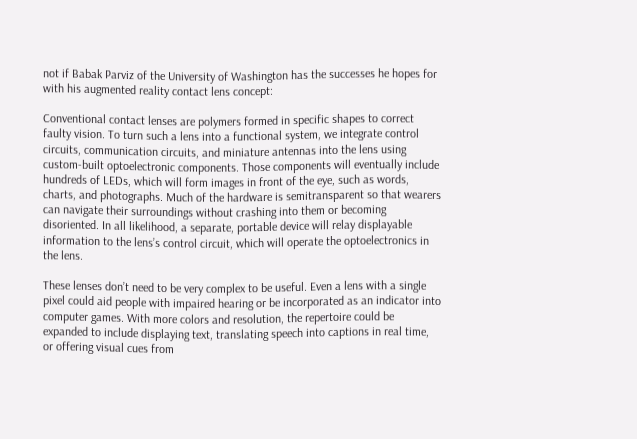not if Babak Parviz of the University of Washington has the successes he hopes for with his augmented reality contact lens concept:

Conventional contact lenses are polymers formed in specific shapes to correct faulty vision. To turn such a lens into a functional system, we integrate control circuits, communication circuits, and miniature antennas into the lens using custom-built optoelectronic components. Those components will eventually include hundreds of LEDs, which will form images in front of the eye, such as words, charts, and photographs. Much of the hardware is semitransparent so that wearers can navigate their surroundings without crashing into them or becoming disoriented. In all likelihood, a separate, portable device will relay displayable information to the lens’s control circuit, which will operate the optoelectronics in the lens.

These lenses don’t need to be very complex to be useful. Even a lens with a single pixel could aid people with impaired hearing or be incorporated as an indicator into computer games. With more colors and resolution, the repertoire could be expanded to include displaying text, translating speech into captions in real time, or offering visual cues from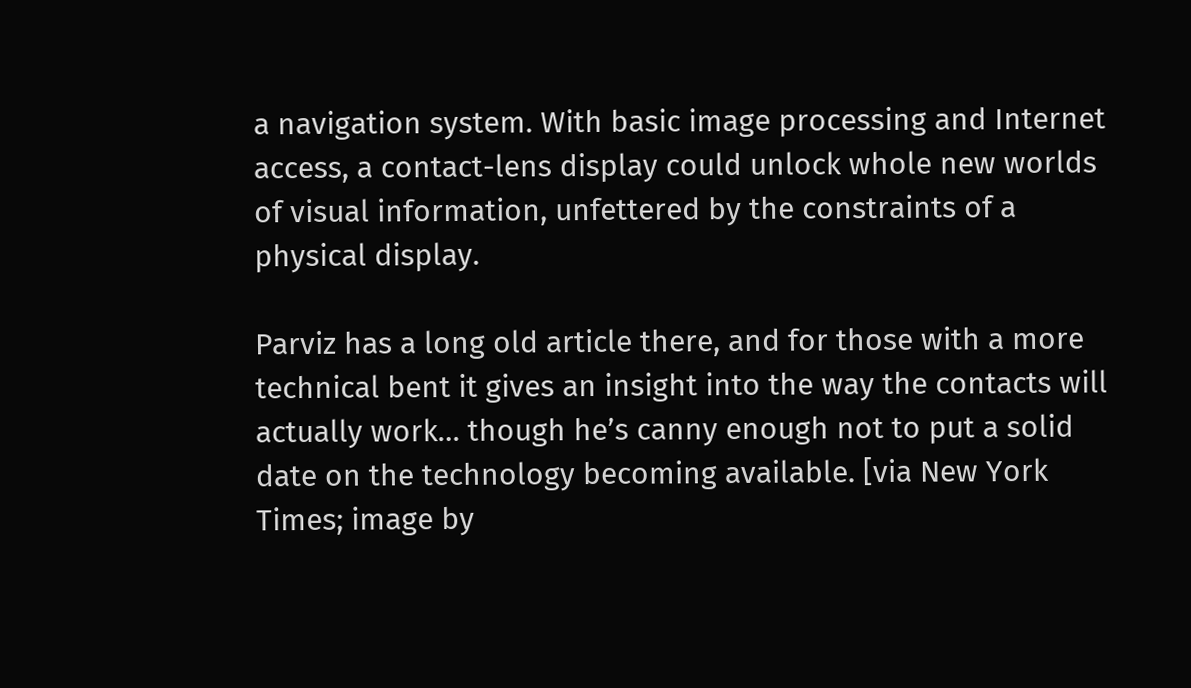a navigation system. With basic image processing and Internet access, a contact-lens display could unlock whole new worlds of visual information, unfettered by the constraints of a physical display.

Parviz has a long old article there, and for those with a more technical bent it gives an insight into the way the contacts will actually work… though he’s canny enough not to put a solid date on the technology becoming available. [via New York Times; image by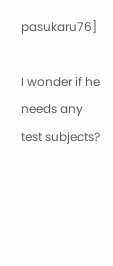pasukaru76]

I wonder if he needs any test subjects?